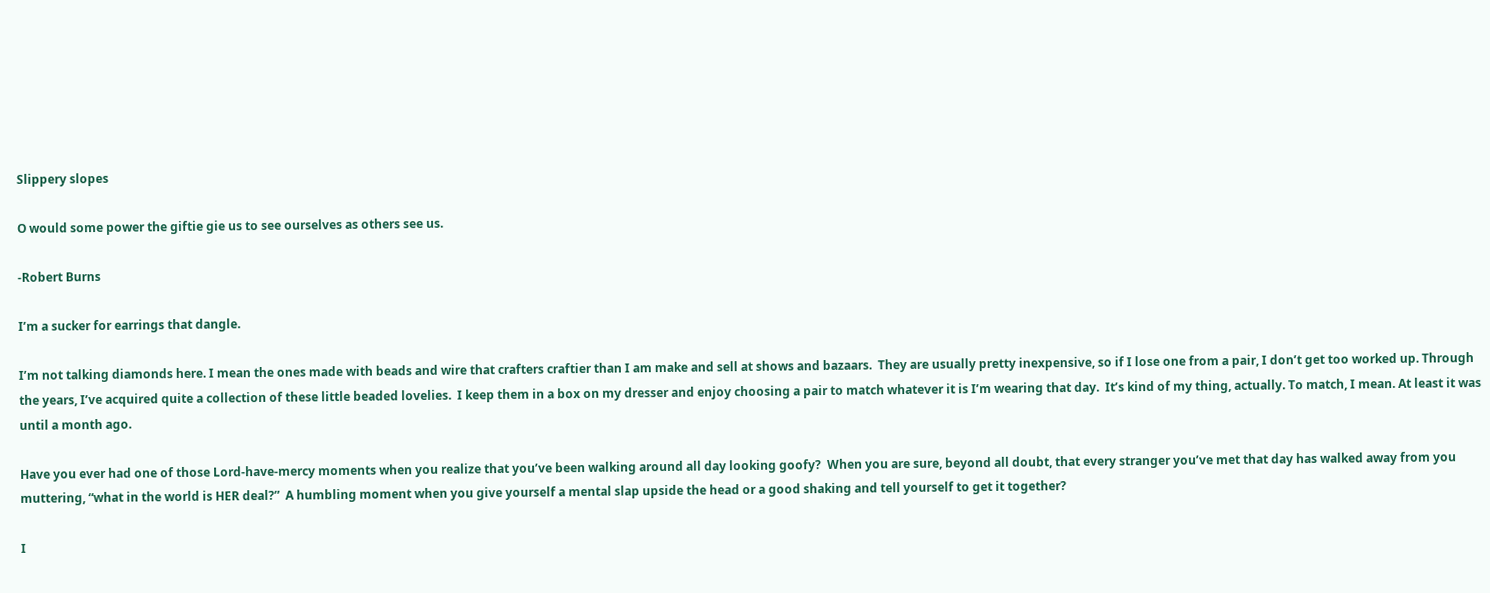Slippery slopes

O would some power the giftie gie us to see ourselves as others see us.

-Robert Burns

I’m a sucker for earrings that dangle.

I’m not talking diamonds here. I mean the ones made with beads and wire that crafters craftier than I am make and sell at shows and bazaars.  They are usually pretty inexpensive, so if I lose one from a pair, I don’t get too worked up. Through the years, I’ve acquired quite a collection of these little beaded lovelies.  I keep them in a box on my dresser and enjoy choosing a pair to match whatever it is I’m wearing that day.  It’s kind of my thing, actually. To match, I mean. At least it was until a month ago.

Have you ever had one of those Lord-have-mercy moments when you realize that you’ve been walking around all day looking goofy?  When you are sure, beyond all doubt, that every stranger you’ve met that day has walked away from you muttering, “what in the world is HER deal?”  A humbling moment when you give yourself a mental slap upside the head or a good shaking and tell yourself to get it together?

I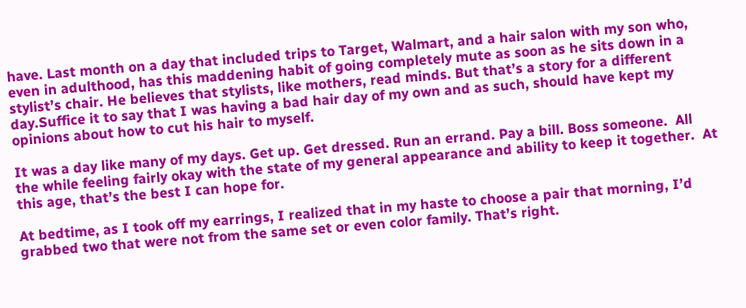have. Last month on a day that included trips to Target, Walmart, and a hair salon with my son who, even in adulthood, has this maddening habit of going completely mute as soon as he sits down in a stylist’s chair. He believes that stylists, like mothers, read minds. But that’s a story for a different day.Suffice it to say that I was having a bad hair day of my own and as such, should have kept my opinions about how to cut his hair to myself.

It was a day like many of my days. Get up. Get dressed. Run an errand. Pay a bill. Boss someone.  All the while feeling fairly okay with the state of my general appearance and ability to keep it together.  At this age, that’s the best I can hope for.

At bedtime, as I took off my earrings, I realized that in my haste to choose a pair that morning, I’d grabbed two that were not from the same set or even color family. That’s right.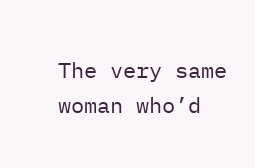The very same woman who’d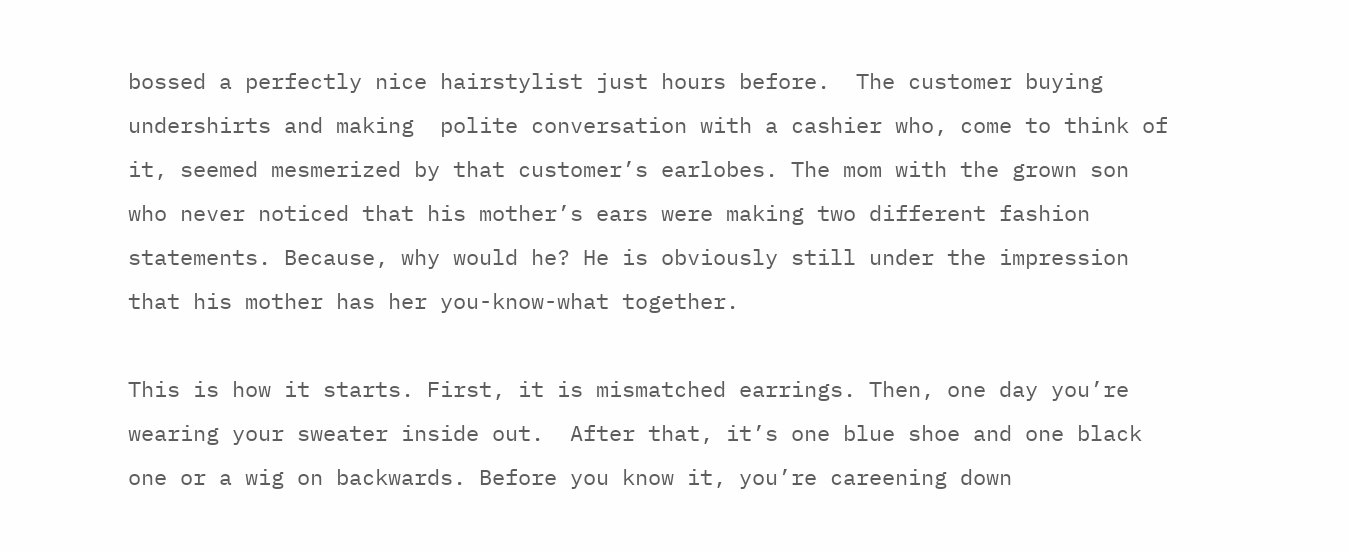bossed a perfectly nice hairstylist just hours before.  The customer buying undershirts and making  polite conversation with a cashier who, come to think of it, seemed mesmerized by that customer’s earlobes. The mom with the grown son who never noticed that his mother’s ears were making two different fashion statements. Because, why would he? He is obviously still under the impression that his mother has her you-know-what together.

This is how it starts. First, it is mismatched earrings. Then, one day you’re wearing your sweater inside out.  After that, it’s one blue shoe and one black one or a wig on backwards. Before you know it, you’re careening down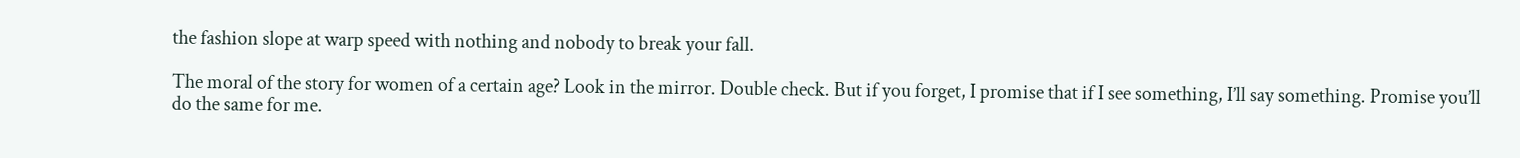the fashion slope at warp speed with nothing and nobody to break your fall.

The moral of the story for women of a certain age? Look in the mirror. Double check. But if you forget, I promise that if I see something, I’ll say something. Promise you’ll do the same for me.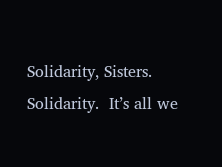Solidarity, Sisters. Solidarity.  It’s all we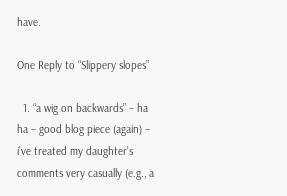have.

One Reply to “Slippery slopes”

  1. “a wig on backwards” – ha ha – good blog piece (again) – i’ve treated my daughter’s comments very casually (e.g., a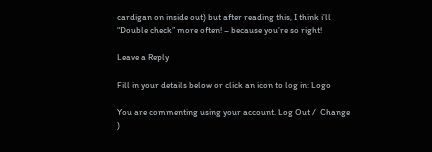cardigan on inside out) but after reading this, I think i’ll “Double check” more often! – because you’re so right!

Leave a Reply

Fill in your details below or click an icon to log in: Logo

You are commenting using your account. Log Out /  Change )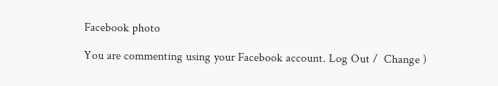Facebook photo

You are commenting using your Facebook account. Log Out /  Change )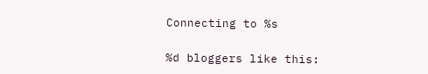Connecting to %s

%d bloggers like this: